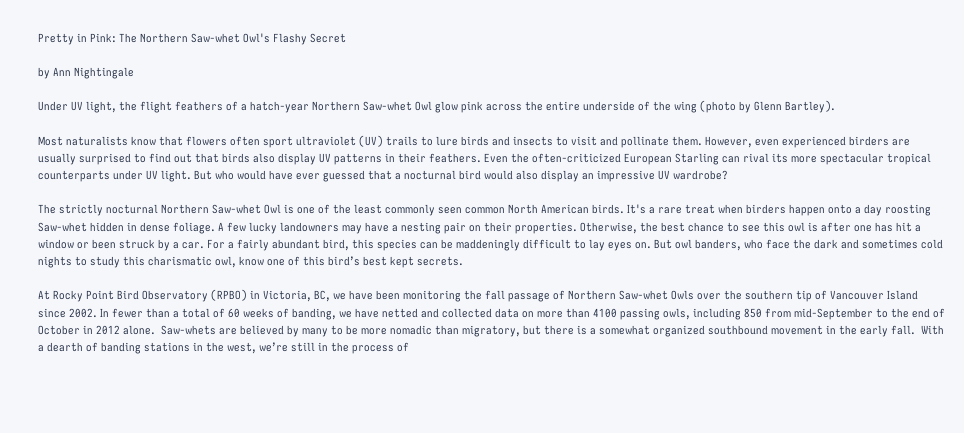Pretty in Pink: The Northern Saw-whet Owl's Flashy Secret

by Ann Nightingale

Under UV light, the flight feathers of a hatch-year Northern Saw-whet Owl glow pink across the entire underside of the wing (photo by Glenn Bartley).

Most naturalists know that flowers often sport ultraviolet (UV) trails to lure birds and insects to visit and pollinate them. However, even experienced birders are usually surprised to find out that birds also display UV patterns in their feathers. Even the often-criticized European Starling can rival its more spectacular tropical counterparts under UV light. But who would have ever guessed that a nocturnal bird would also display an impressive UV wardrobe?

The strictly nocturnal Northern Saw-whet Owl is one of the least commonly seen common North American birds. It's a rare treat when birders happen onto a day roosting Saw-whet hidden in dense foliage. A few lucky landowners may have a nesting pair on their properties. Otherwise, the best chance to see this owl is after one has hit a window or been struck by a car. For a fairly abundant bird, this species can be maddeningly difficult to lay eyes on. But owl banders, who face the dark and sometimes cold nights to study this charismatic owl, know one of this bird’s best kept secrets.

At Rocky Point Bird Observatory (RPBO) in Victoria, BC, we have been monitoring the fall passage of Northern Saw-whet Owls over the southern tip of Vancouver Island since 2002. In fewer than a total of 60 weeks of banding, we have netted and collected data on more than 4100 passing owls, including 850 from mid-September to the end of October in 2012 alone.  Saw-whets are believed by many to be more nomadic than migratory, but there is a somewhat organized southbound movement in the early fall.  With a dearth of banding stations in the west, we’re still in the process of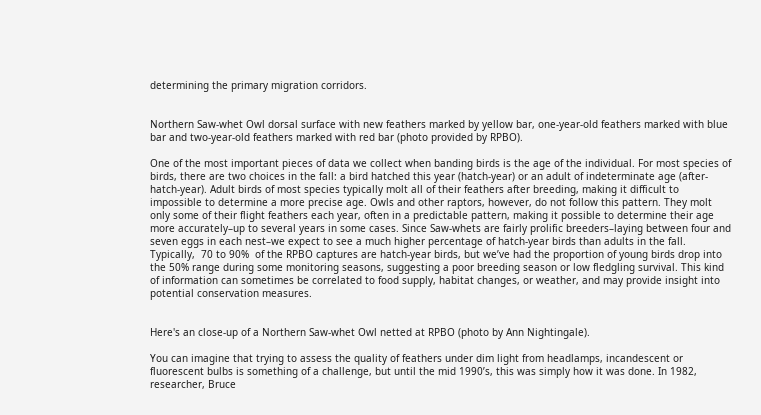determining the primary migration corridors.


Northern Saw-whet Owl dorsal surface with new feathers marked by yellow bar, one-year-old feathers marked with blue bar and two-year-old feathers marked with red bar (photo provided by RPBO).

One of the most important pieces of data we collect when banding birds is the age of the individual. For most species of birds, there are two choices in the fall: a bird hatched this year (hatch-year) or an adult of indeterminate age (after-hatch-year). Adult birds of most species typically molt all of their feathers after breeding, making it difficult to impossible to determine a more precise age. Owls and other raptors, however, do not follow this pattern. They molt only some of their flight feathers each year, often in a predictable pattern, making it possible to determine their age more accurately–up to several years in some cases. Since Saw-whets are fairly prolific breeders–laying between four and seven eggs in each nest–we expect to see a much higher percentage of hatch-year birds than adults in the fall. Typically,  70 to 90%  of the RPBO captures are hatch-year birds, but we’ve had the proportion of young birds drop into the 50% range during some monitoring seasons, suggesting a poor breeding season or low fledgling survival. This kind of information can sometimes be correlated to food supply, habitat changes, or weather, and may provide insight into potential conservation measures.


Here's an close-up of a Northern Saw-whet Owl netted at RPBO (photo by Ann Nightingale).

You can imagine that trying to assess the quality of feathers under dim light from headlamps, incandescent or fluorescent bulbs is something of a challenge, but until the mid 1990’s, this was simply how it was done. In 1982, researcher, Bruce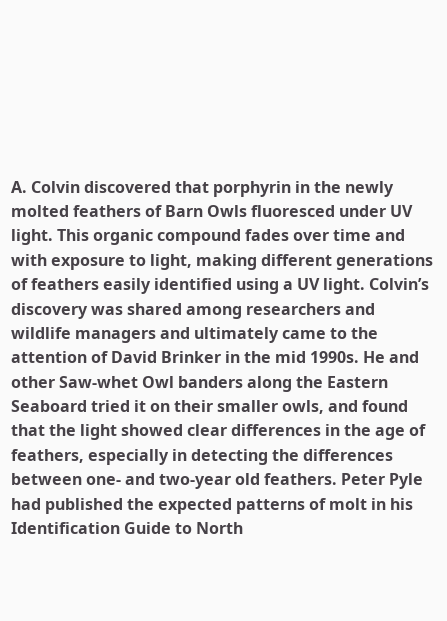A. Colvin discovered that porphyrin in the newly molted feathers of Barn Owls fluoresced under UV light. This organic compound fades over time and with exposure to light, making different generations of feathers easily identified using a UV light. Colvin’s discovery was shared among researchers and wildlife managers and ultimately came to the attention of David Brinker in the mid 1990s. He and other Saw-whet Owl banders along the Eastern Seaboard tried it on their smaller owls, and found that the light showed clear differences in the age of feathers, especially in detecting the differences between one- and two-year old feathers. Peter Pyle had published the expected patterns of molt in his Identification Guide to North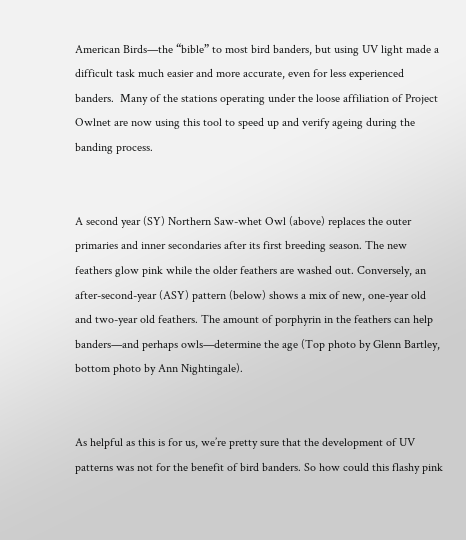American Birds—the “bible” to most bird banders, but using UV light made a difficult task much easier and more accurate, even for less experienced banders.  Many of the stations operating under the loose affiliation of Project Owlnet are now using this tool to speed up and verify ageing during the banding process.


A second year (SY) Northern Saw-whet Owl (above) replaces the outer primaries and inner secondaries after its first breeding season. The new feathers glow pink while the older feathers are washed out. Conversely, an after-second-year (ASY) pattern (below) shows a mix of new, one-year old and two-year old feathers. The amount of porphyrin in the feathers can help banders—and perhaps owls—determine the age (Top photo by Glenn Bartley, bottom photo by Ann Nightingale).


As helpful as this is for us, we’re pretty sure that the development of UV patterns was not for the benefit of bird banders. So how could this flashy pink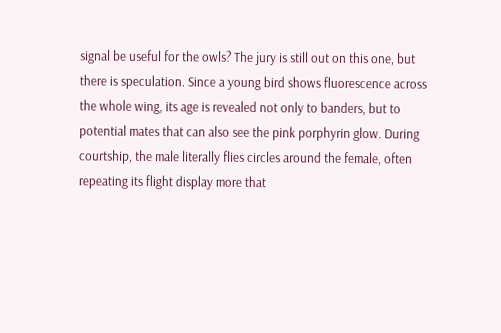signal be useful for the owls? The jury is still out on this one, but there is speculation. Since a young bird shows fluorescence across the whole wing, its age is revealed not only to banders, but to potential mates that can also see the pink porphyrin glow. During courtship, the male literally flies circles around the female, often repeating its flight display more that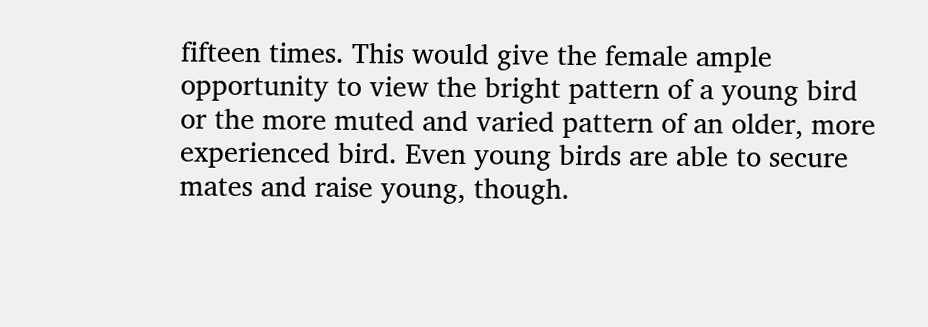fifteen times. This would give the female ample opportunity to view the bright pattern of a young bird or the more muted and varied pattern of an older, more experienced bird. Even young birds are able to secure mates and raise young, though.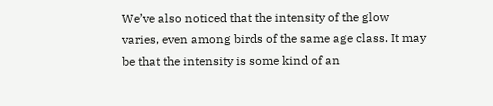We’ve also noticed that the intensity of the glow varies, even among birds of the same age class. It may be that the intensity is some kind of an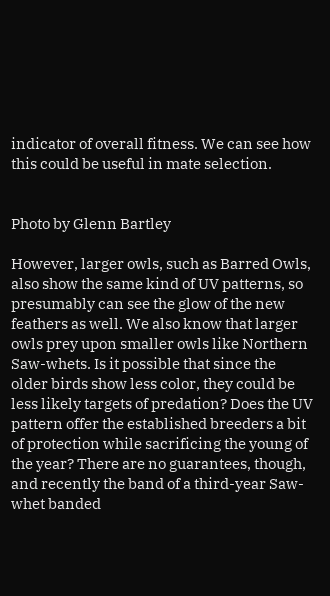indicator of overall fitness. We can see how this could be useful in mate selection.


Photo by Glenn Bartley

However, larger owls, such as Barred Owls, also show the same kind of UV patterns, so presumably can see the glow of the new feathers as well. We also know that larger owls prey upon smaller owls like Northern Saw-whets. Is it possible that since the older birds show less color, they could be less likely targets of predation? Does the UV pattern offer the established breeders a bit of protection while sacrificing the young of the year? There are no guarantees, though, and recently the band of a third-year Saw-whet banded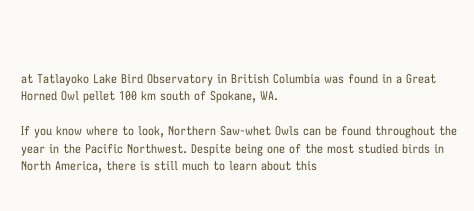at Tatlayoko Lake Bird Observatory in British Columbia was found in a Great Horned Owl pellet 100 km south of Spokane, WA.

If you know where to look, Northern Saw-whet Owls can be found throughout the year in the Pacific Northwest. Despite being one of the most studied birds in North America, there is still much to learn about this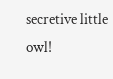secretive little owl!